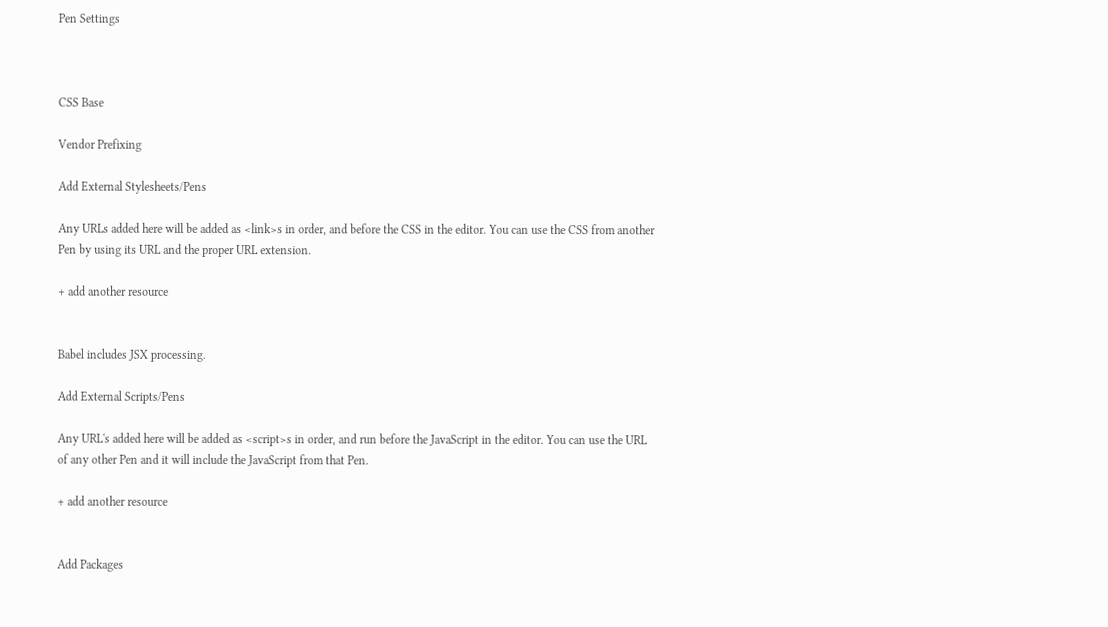Pen Settings



CSS Base

Vendor Prefixing

Add External Stylesheets/Pens

Any URLs added here will be added as <link>s in order, and before the CSS in the editor. You can use the CSS from another Pen by using its URL and the proper URL extension.

+ add another resource


Babel includes JSX processing.

Add External Scripts/Pens

Any URL's added here will be added as <script>s in order, and run before the JavaScript in the editor. You can use the URL of any other Pen and it will include the JavaScript from that Pen.

+ add another resource


Add Packages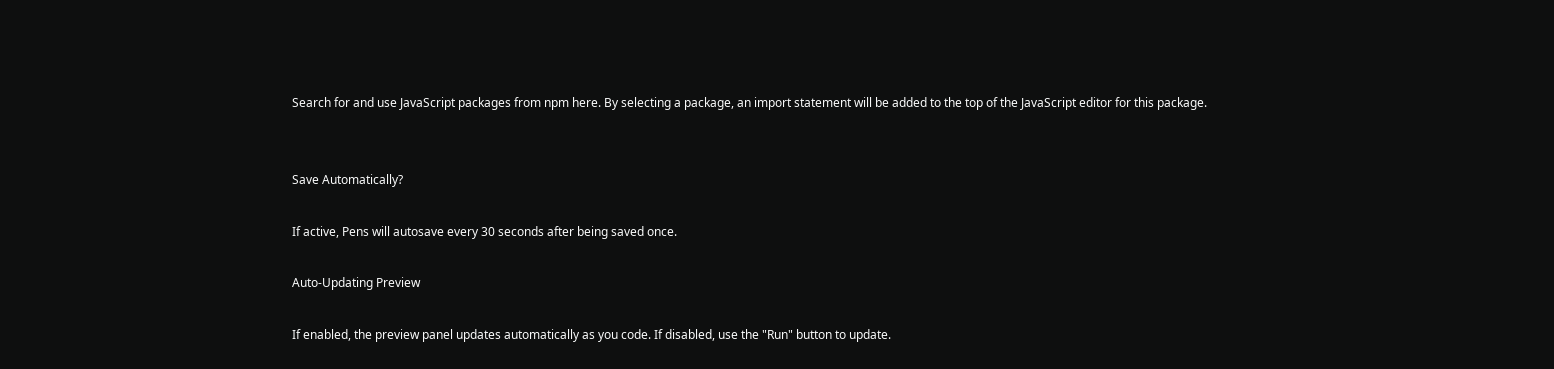Search for and use JavaScript packages from npm here. By selecting a package, an import statement will be added to the top of the JavaScript editor for this package.


Save Automatically?

If active, Pens will autosave every 30 seconds after being saved once.

Auto-Updating Preview

If enabled, the preview panel updates automatically as you code. If disabled, use the "Run" button to update.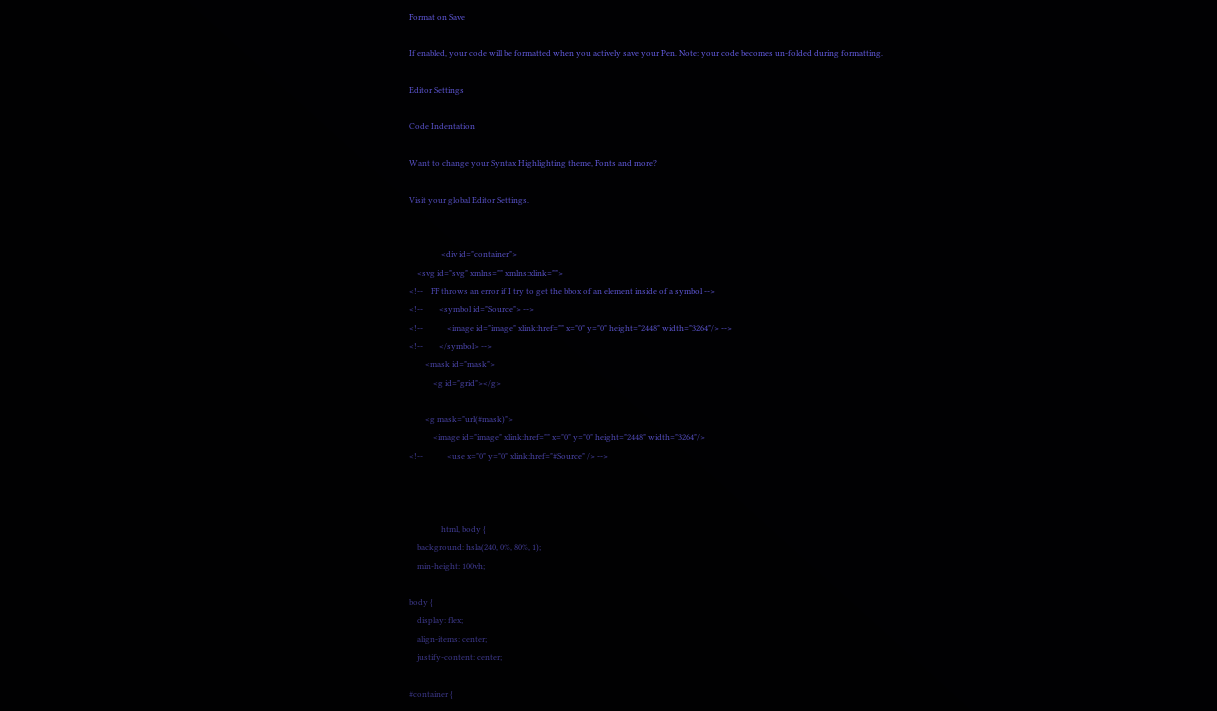Format on Save

If enabled, your code will be formatted when you actively save your Pen. Note: your code becomes un-folded during formatting.

Editor Settings

Code Indentation

Want to change your Syntax Highlighting theme, Fonts and more?

Visit your global Editor Settings.


                <div id="container">
    <svg id="svg" xmlns="" xmlns:xlink="">
<!--    FF throws an error if I try to get the bbox of an element inside of a symbol -->
<!--        <symbol id="Source"> -->
<!--            <image id="image" xlink:href="" x="0" y="0" height="2448" width="3264"/> -->
<!--        </symbol> -->
        <mask id="mask">
            <g id="grid"></g>

        <g mask="url(#mask)">
            <image id="image" xlink:href="" x="0" y="0" height="2448" width="3264"/>
<!--            <use x="0" y="0" xlink:href="#Source" /> -->



                html, body {
    background: hsla(240, 0%, 80%, 1);
    min-height: 100vh;

body {
    display: flex;
    align-items: center;
    justify-content: center;

#container {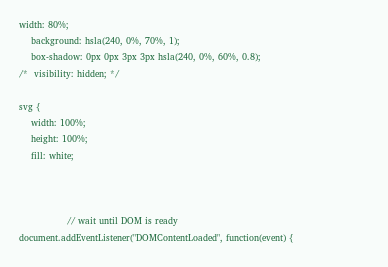width: 80%;
    background: hsla(240, 0%, 70%, 1);
    box-shadow: 0px 0px 3px 3px hsla(240, 0%, 60%, 0.8);
/*  visibility: hidden; */

svg {
    width: 100%;
    height: 100%;
    fill: white;



                // wait until DOM is ready
document.addEventListener("DOMContentLoaded", function(event) {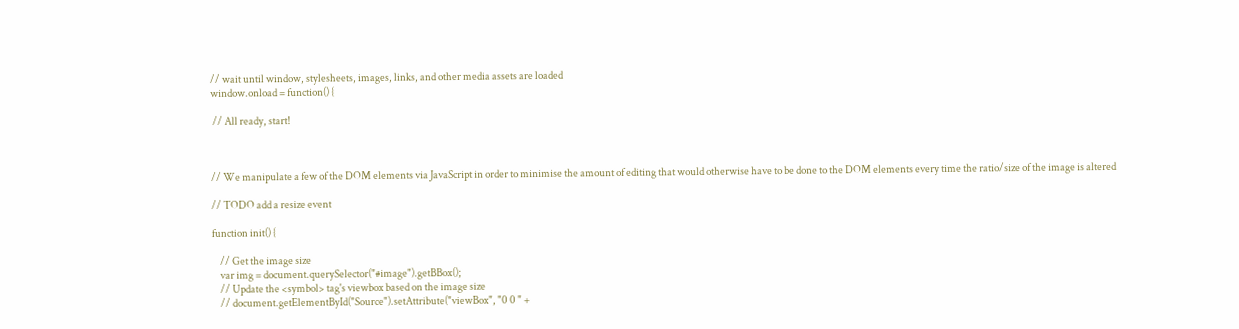// wait until window, stylesheets, images, links, and other media assets are loaded
window.onload = function() {

 // All ready, start!



// We manipulate a few of the DOM elements via JavaScript in order to minimise the amount of editing that would otherwise have to be done to the DOM elements every time the ratio/size of the image is altered

// TODO add a resize event

function init() {

    // Get the image size
    var img = document.querySelector("#image").getBBox();
    // Update the <symbol> tag's viewbox based on the image size
    // document.getElementById("Source").setAttribute("viewBox", "0 0 " +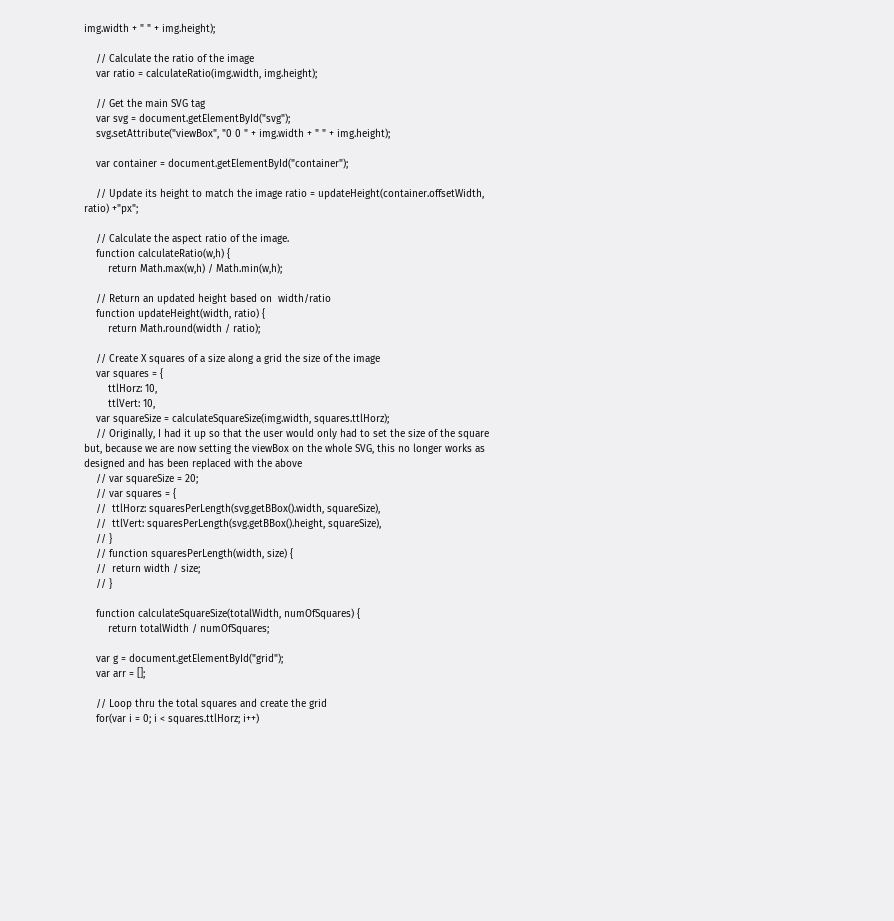img.width + " " + img.height);

    // Calculate the ratio of the image
    var ratio = calculateRatio(img.width, img.height);

    // Get the main SVG tag
    var svg = document.getElementById("svg");
    svg.setAttribute("viewBox", "0 0 " + img.width + " " + img.height);

    var container = document.getElementById("container");

    // Update its height to match the image ratio = updateHeight(container.offsetWidth, ratio) +"px";

    // Calculate the aspect ratio of the image.
    function calculateRatio(w,h) {
        return Math.max(w,h) / Math.min(w,h);

    // Return an updated height based on  width/ratio
    function updateHeight(width, ratio) {
        return Math.round(width / ratio);

    // Create X squares of a size along a grid the size of the image
    var squares = {
        ttlHorz: 10,
        ttlVert: 10,
    var squareSize = calculateSquareSize(img.width, squares.ttlHorz);
    // Originally, I had it up so that the user would only had to set the size of the square but, because we are now setting the viewBox on the whole SVG, this no longer works as designed and has been replaced with the above
    // var squareSize = 20;
    // var squares = {
    //  ttlHorz: squaresPerLength(svg.getBBox().width, squareSize),
    //  ttlVert: squaresPerLength(svg.getBBox().height, squareSize),
    // }
    // function squaresPerLength(width, size) {
    //  return width / size;
    // }

    function calculateSquareSize(totalWidth, numOfSquares) {
        return totalWidth / numOfSquares;

    var g = document.getElementById("grid");
    var arr = [];

    // Loop thru the total squares and create the grid
    for(var i = 0; i < squares.ttlHorz; i++)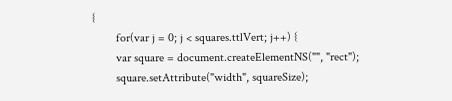{
        for(var j = 0; j < squares.ttlVert; j++) {
        var square = document.createElementNS("", "rect");
        square.setAttribute("width", squareSize);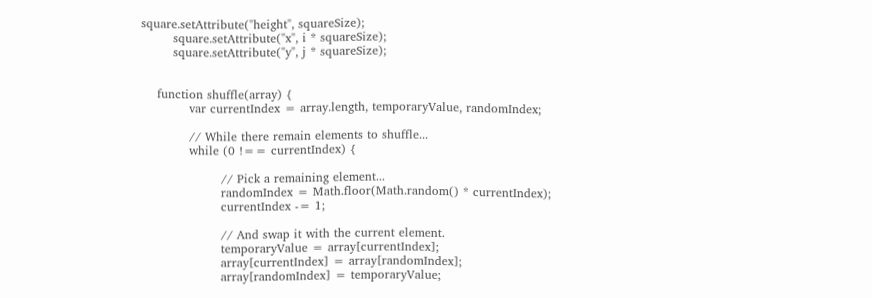square.setAttribute("height", squareSize);
        square.setAttribute("x", i * squareSize);
        square.setAttribute("y", j * squareSize);


    function shuffle(array) {
            var currentIndex = array.length, temporaryValue, randomIndex;

            // While there remain elements to shuffle...
            while (0 !== currentIndex) {

                    // Pick a remaining element...
                    randomIndex = Math.floor(Math.random() * currentIndex);
                    currentIndex -= 1;

                    // And swap it with the current element.
                    temporaryValue = array[currentIndex];
                    array[currentIndex] = array[randomIndex];
                    array[randomIndex] = temporaryValue;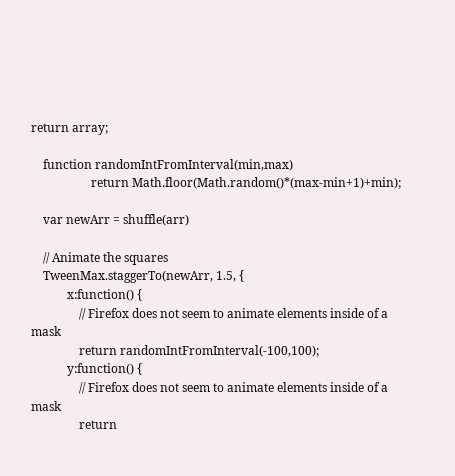return array;

    function randomIntFromInterval(min,max)
                    return Math.floor(Math.random()*(max-min+1)+min);

    var newArr = shuffle(arr)

    // Animate the squares
    TweenMax.staggerTo(newArr, 1.5, {
            x:function() {
                // Firefox does not seem to animate elements inside of a mask
                return randomIntFromInterval(-100,100);
            y:function() {
                // Firefox does not seem to animate elements inside of a mask
                return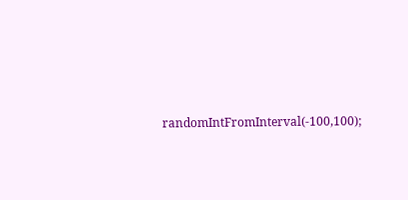randomIntFromInterval(-100,100);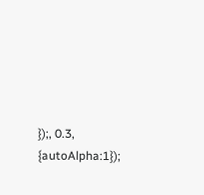});, 0.3, {autoAlpha:1});